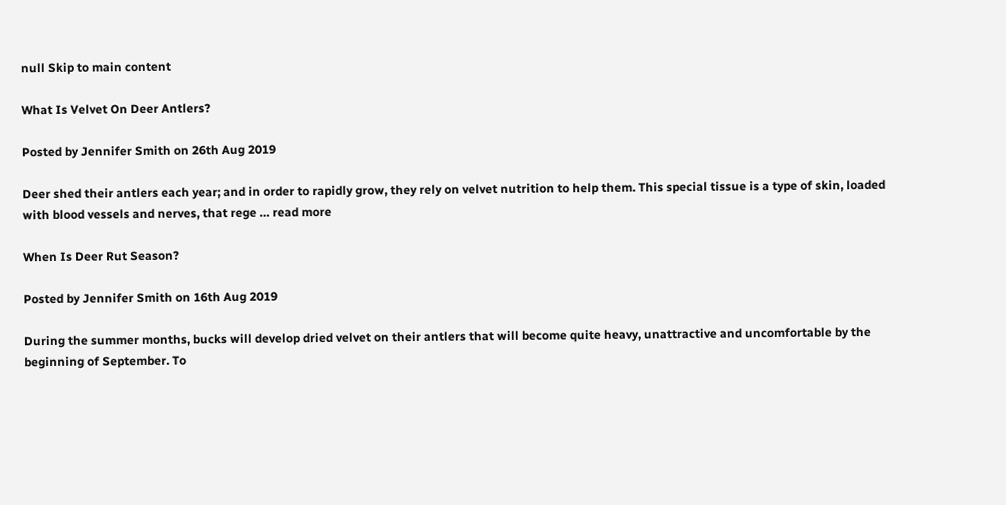null Skip to main content

What Is Velvet On Deer Antlers?

Posted by Jennifer Smith on 26th Aug 2019

Deer shed their antlers each year; and in order to rapidly grow, they rely on velvet nutrition to help them. This special tissue is a type of skin, loaded with blood vessels and nerves, that rege … read more

When Is Deer Rut Season?

Posted by Jennifer Smith on 16th Aug 2019

During the summer months, bucks will develop dried velvet on their antlers that will become quite heavy, unattractive and uncomfortable by the beginning of September. To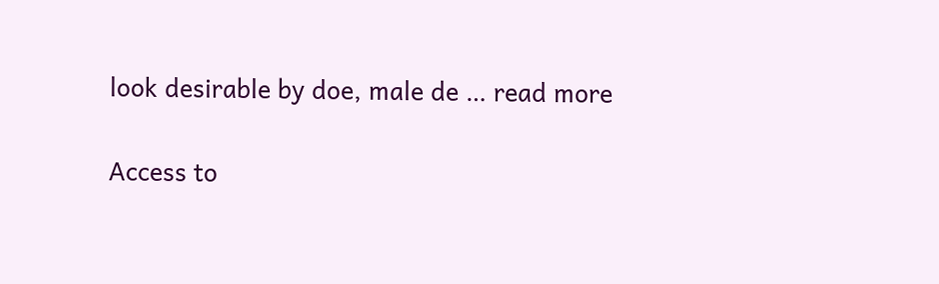look desirable by doe, male de … read more

Access to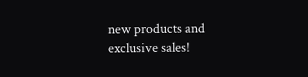new products and exclusive sales!